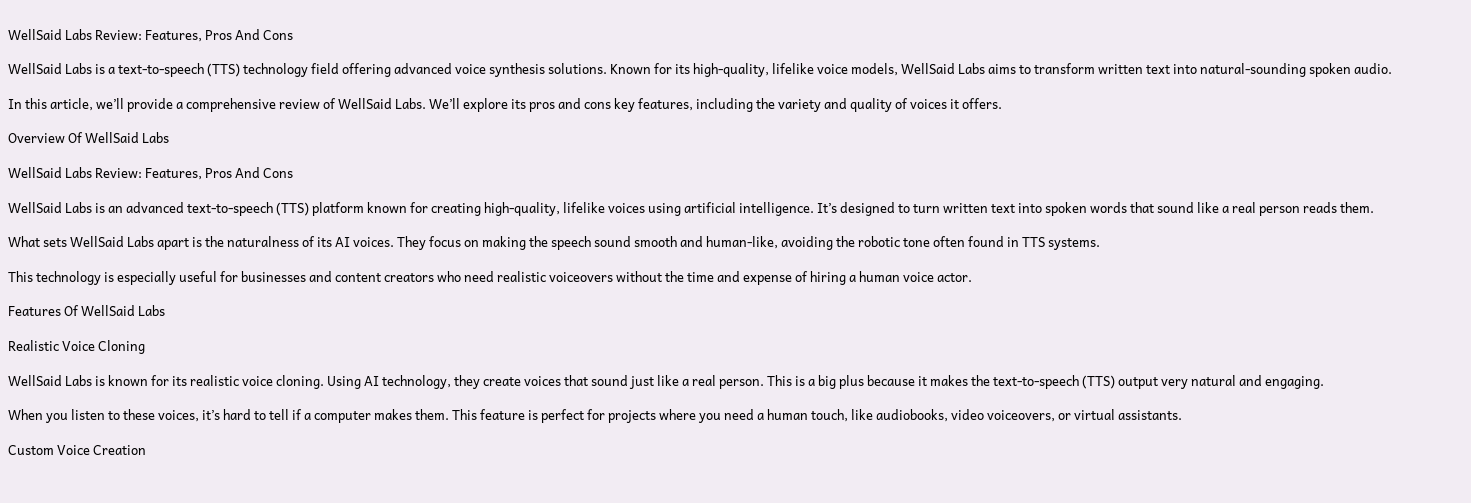WellSaid Labs Review: Features, Pros And Cons

WellSaid Labs is a text-to-speech (TTS) technology field offering advanced voice synthesis solutions. Known for its high-quality, lifelike voice models, WellSaid Labs aims to transform written text into natural-sounding spoken audio.

In this article, we’ll provide a comprehensive review of WellSaid Labs. We’ll explore its pros and cons key features, including the variety and quality of voices it offers.

Overview Of WellSaid Labs

WellSaid Labs Review: Features, Pros And Cons

WellSaid Labs is an advanced text-to-speech (TTS) platform known for creating high-quality, lifelike voices using artificial intelligence. It’s designed to turn written text into spoken words that sound like a real person reads them.

What sets WellSaid Labs apart is the naturalness of its AI voices. They focus on making the speech sound smooth and human-like, avoiding the robotic tone often found in TTS systems.

This technology is especially useful for businesses and content creators who need realistic voiceovers without the time and expense of hiring a human voice actor.

Features Of WellSaid Labs

Realistic Voice Cloning

WellSaid Labs is known for its realistic voice cloning. Using AI technology, they create voices that sound just like a real person. This is a big plus because it makes the text-to-speech (TTS) output very natural and engaging.

When you listen to these voices, it’s hard to tell if a computer makes them. This feature is perfect for projects where you need a human touch, like audiobooks, video voiceovers, or virtual assistants.

Custom Voice Creation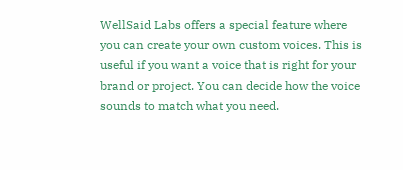WellSaid Labs offers a special feature where you can create your own custom voices. This is useful if you want a voice that is right for your brand or project. You can decide how the voice sounds to match what you need.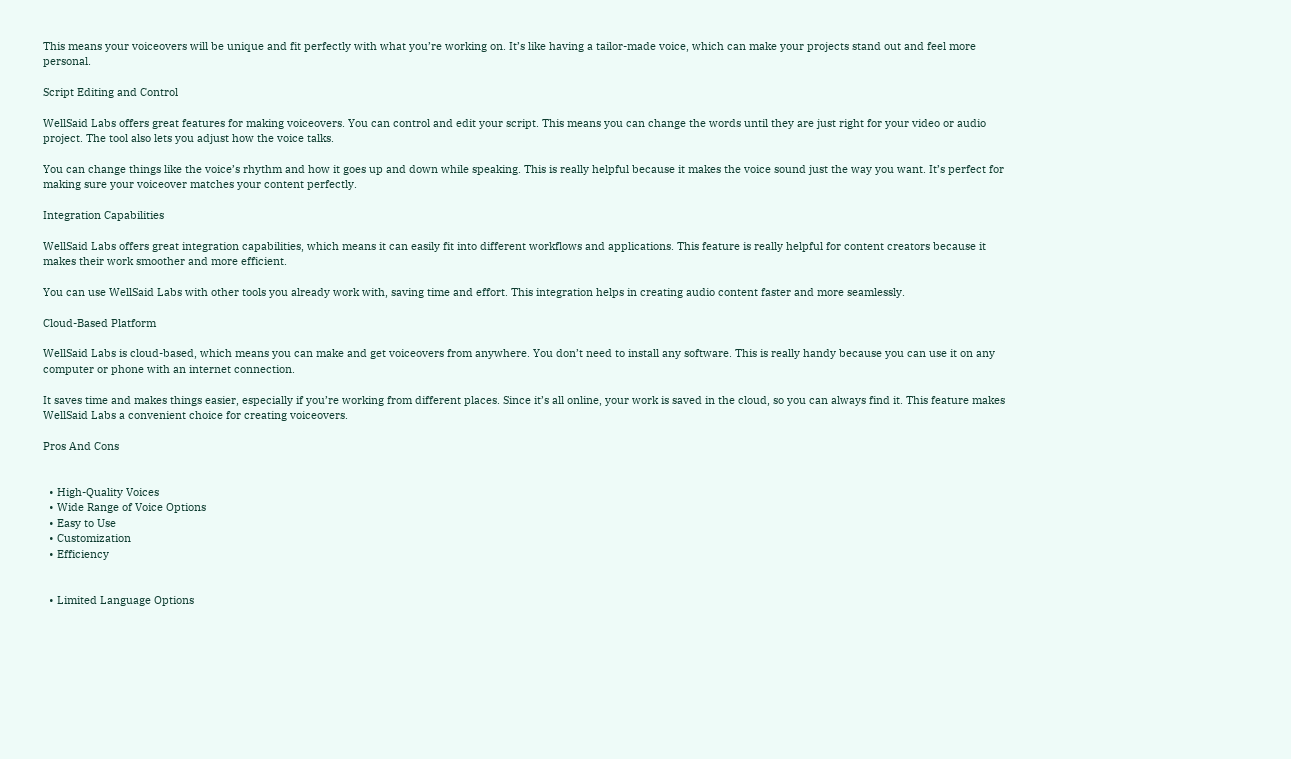This means your voiceovers will be unique and fit perfectly with what you’re working on. It’s like having a tailor-made voice, which can make your projects stand out and feel more personal.

Script Editing and Control

WellSaid Labs offers great features for making voiceovers. You can control and edit your script. This means you can change the words until they are just right for your video or audio project. The tool also lets you adjust how the voice talks.

You can change things like the voice’s rhythm and how it goes up and down while speaking. This is really helpful because it makes the voice sound just the way you want. It’s perfect for making sure your voiceover matches your content perfectly.

Integration Capabilities

WellSaid Labs offers great integration capabilities, which means it can easily fit into different workflows and applications. This feature is really helpful for content creators because it makes their work smoother and more efficient.

You can use WellSaid Labs with other tools you already work with, saving time and effort. This integration helps in creating audio content faster and more seamlessly.

Cloud-Based Platform

WellSaid Labs is cloud-based, which means you can make and get voiceovers from anywhere. You don’t need to install any software. This is really handy because you can use it on any computer or phone with an internet connection.

It saves time and makes things easier, especially if you’re working from different places. Since it’s all online, your work is saved in the cloud, so you can always find it. This feature makes WellSaid Labs a convenient choice for creating voiceovers.

Pros And Cons


  • High-Quality Voices
  • Wide Range of Voice Options
  • Easy to Use
  • Customization
  • Efficiency


  • Limited Language Options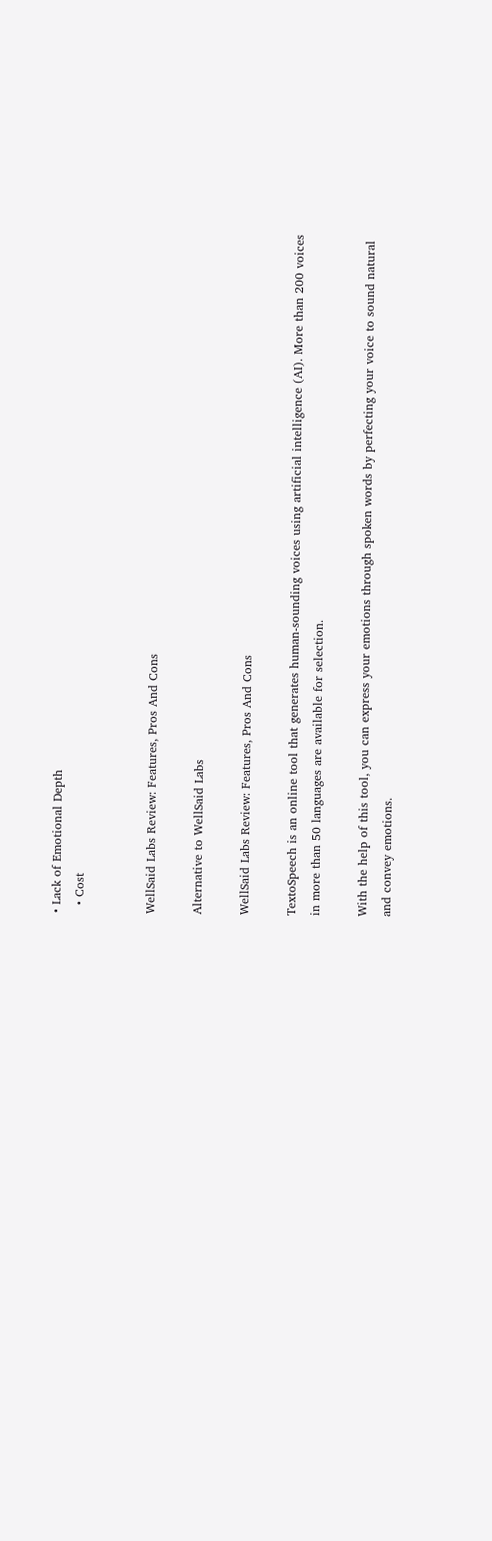• Lack of Emotional Depth
  • Cost


WellSaid Labs Review: Features, Pros And Cons

Alternative to WellSaid Labs

WellSaid Labs Review: Features, Pros And Cons

TextoSpeech is an online tool that generates human-sounding voices using artificial intelligence (AI). More than 200 voices in more than 50 languages are available for selection.

With the help of this tool, you can express your emotions through spoken words by perfecting your voice to sound natural and convey emotions.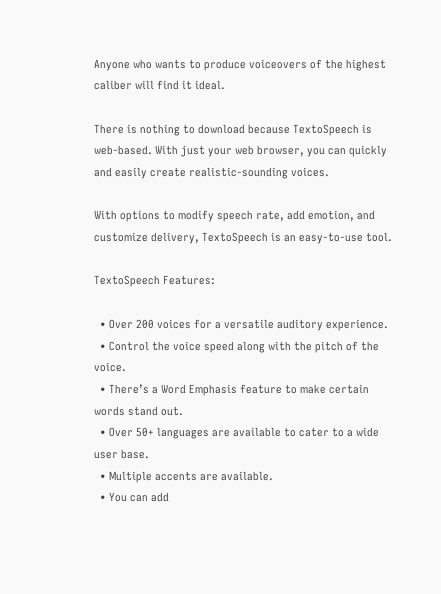Anyone who wants to produce voiceovers of the highest caliber will find it ideal.

There is nothing to download because TextoSpeech is web-based. With just your web browser, you can quickly and easily create realistic-sounding voices.

With options to modify speech rate, add emotion, and customize delivery, TextoSpeech is an easy-to-use tool.

TextoSpeech Features:

  • Over 200 voices for a versatile auditory experience.
  • Control the voice speed along with the pitch of the voice.
  • There’s a Word Emphasis feature to make certain words stand out.
  • Over 50+ languages are available to cater to a wide user base.
  • Multiple accents are available.
  • You can add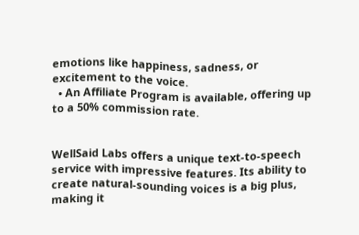emotions like happiness, sadness, or excitement to the voice.
  • An Affiliate Program is available, offering up to a 50% commission rate.


WellSaid Labs offers a unique text-to-speech service with impressive features. Its ability to create natural-sounding voices is a big plus, making it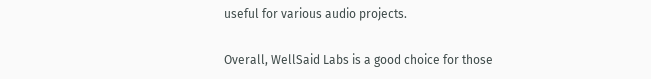useful for various audio projects.

Overall, WellSaid Labs is a good choice for those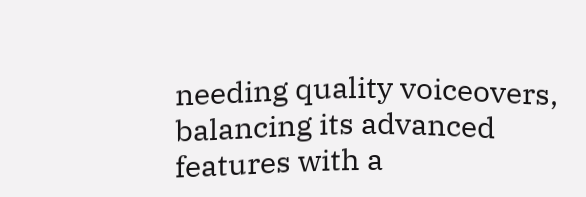needing quality voiceovers, balancing its advanced features with a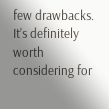few drawbacks. It’s definitely worth considering for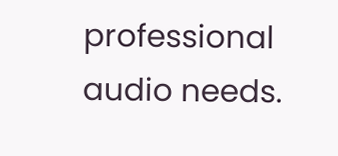professional audio needs.